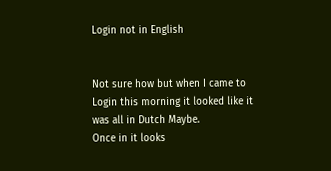Login not in English


Not sure how but when I came to Login this morning it looked like it was all in Dutch Maybe.
Once in it looks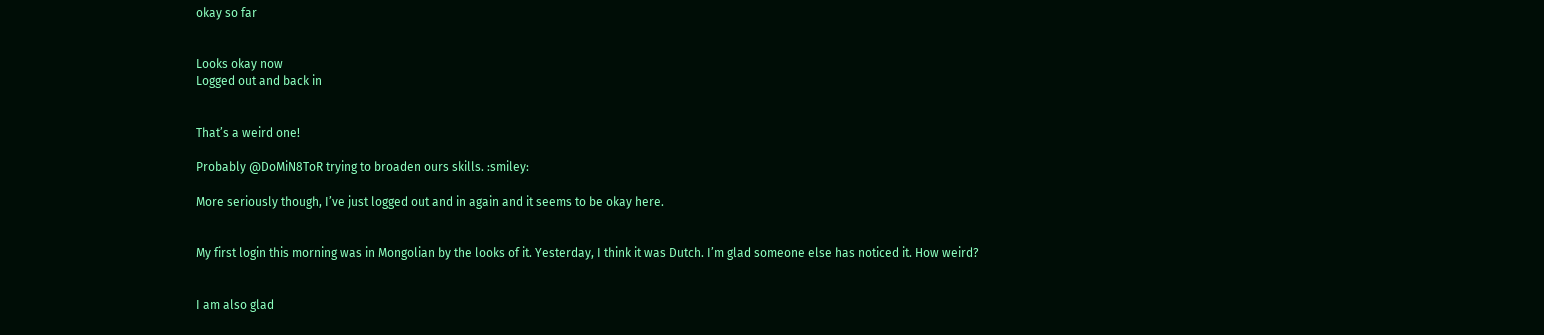okay so far


Looks okay now
Logged out and back in


That’s a weird one!

Probably @DoMiN8ToR trying to broaden ours skills. :smiley:

More seriously though, I’ve just logged out and in again and it seems to be okay here.


My first login this morning was in Mongolian by the looks of it. Yesterday, I think it was Dutch. I’m glad someone else has noticed it. How weird?


I am also glad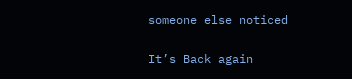someone else noticed


It’s Back again